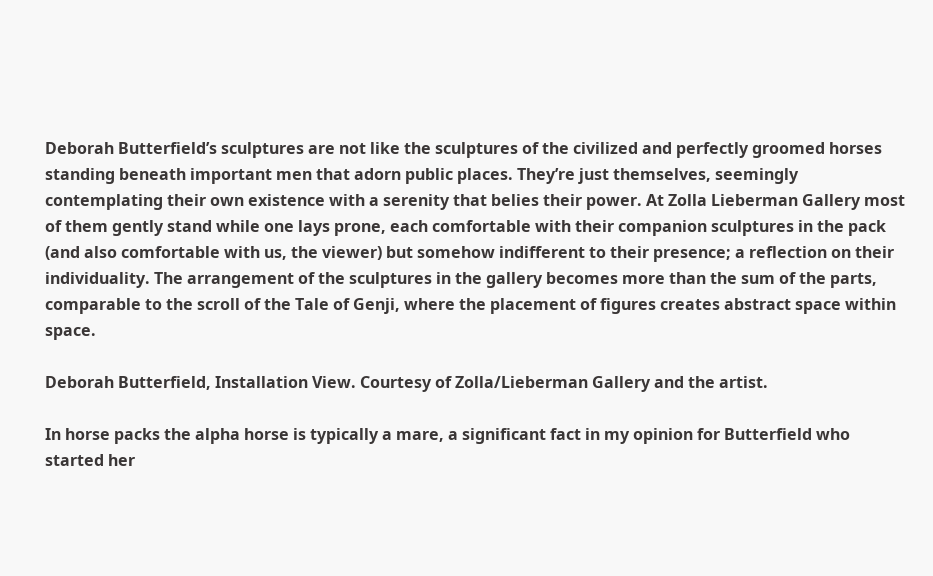Deborah Butterfield’s sculptures are not like the sculptures of the civilized and perfectly groomed horses standing beneath important men that adorn public places. They’re just themselves, seemingly contemplating their own existence with a serenity that belies their power. At Zolla Lieberman Gallery most of them gently stand while one lays prone, each comfortable with their companion sculptures in the pack (and also comfortable with us, the viewer) but somehow indifferent to their presence; a reflection on their individuality. The arrangement of the sculptures in the gallery becomes more than the sum of the parts, comparable to the scroll of the Tale of Genji, where the placement of figures creates abstract space within space.

Deborah Butterfield, Installation View. Courtesy of Zolla/Lieberman Gallery and the artist.

In horse packs the alpha horse is typically a mare, a significant fact in my opinion for Butterfield who started her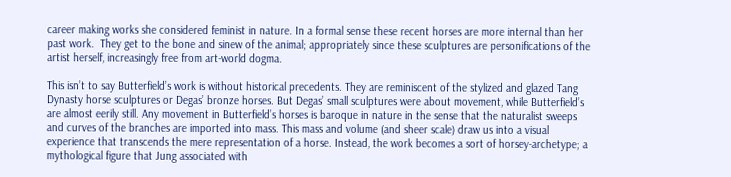career making works she considered feminist in nature. In a formal sense these recent horses are more internal than her past work.  They get to the bone and sinew of the animal; appropriately since these sculptures are personifications of the artist herself, increasingly free from art-world dogma.

This isn’t to say Butterfield’s work is without historical precedents. They are reminiscent of the stylized and glazed Tang Dynasty horse sculptures or Degas’ bronze horses. But Degas’ small sculptures were about movement, while Butterfield’s are almost eerily still. Any movement in Butterfield’s horses is baroque in nature in the sense that the naturalist sweeps and curves of the branches are imported into mass. This mass and volume (and sheer scale) draw us into a visual experience that transcends the mere representation of a horse. Instead, the work becomes a sort of horsey-archetype; a mythological figure that Jung associated with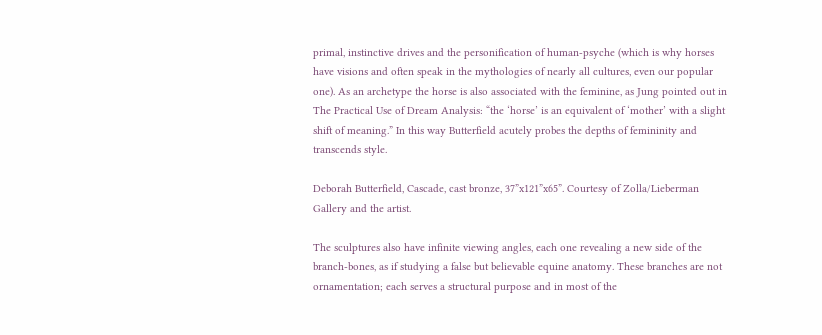primal, instinctive drives and the personification of human-psyche (which is why horses have visions and often speak in the mythologies of nearly all cultures, even our popular one). As an archetype the horse is also associated with the feminine, as Jung pointed out in The Practical Use of Dream Analysis: “the ‘horse’ is an equivalent of ‘mother’ with a slight shift of meaning.” In this way Butterfield acutely probes the depths of femininity and transcends style.

Deborah Butterfield, Cascade, cast bronze, 37”x121”x65”. Courtesy of Zolla/Lieberman Gallery and the artist.

The sculptures also have infinite viewing angles, each one revealing a new side of the branch-bones, as if studying a false but believable equine anatomy. These branches are not ornamentation; each serves a structural purpose and in most of the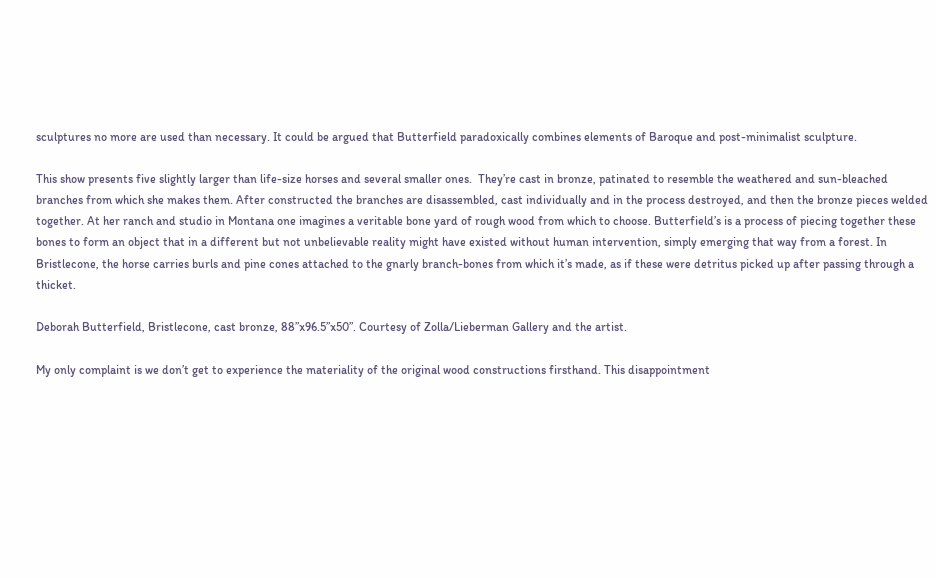sculptures no more are used than necessary. It could be argued that Butterfield paradoxically combines elements of Baroque and post-minimalist sculpture.

This show presents five slightly larger than life-size horses and several smaller ones.  They’re cast in bronze, patinated to resemble the weathered and sun-bleached branches from which she makes them. After constructed the branches are disassembled, cast individually and in the process destroyed, and then the bronze pieces welded together. At her ranch and studio in Montana one imagines a veritable bone yard of rough wood from which to choose. Butterfield’s is a process of piecing together these bones to form an object that in a different but not unbelievable reality might have existed without human intervention, simply emerging that way from a forest. In Bristlecone, the horse carries burls and pine cones attached to the gnarly branch-bones from which it’s made, as if these were detritus picked up after passing through a thicket.

Deborah Butterfield, Bristlecone, cast bronze, 88”x96.5”x50”. Courtesy of Zolla/Lieberman Gallery and the artist.

My only complaint is we don’t get to experience the materiality of the original wood constructions firsthand. This disappointment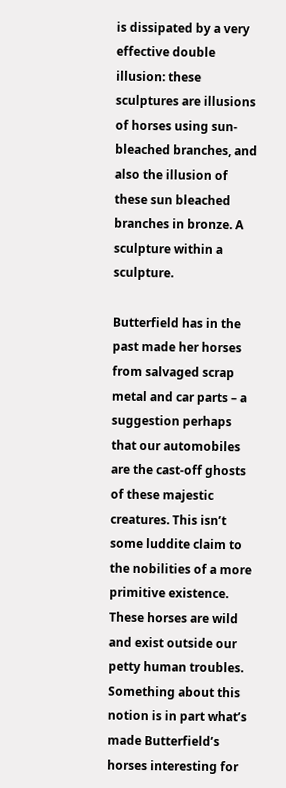is dissipated by a very effective double illusion: these sculptures are illusions of horses using sun-bleached branches, and also the illusion of these sun bleached branches in bronze. A sculpture within a sculpture.

Butterfield has in the past made her horses from salvaged scrap metal and car parts – a suggestion perhaps that our automobiles are the cast-off ghosts of these majestic creatures. This isn’t some luddite claim to the nobilities of a more primitive existence. These horses are wild and exist outside our petty human troubles. Something about this notion is in part what’s made Butterfield’s horses interesting for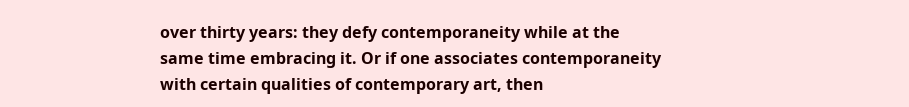over thirty years: they defy contemporaneity while at the same time embracing it. Or if one associates contemporaneity with certain qualities of contemporary art, then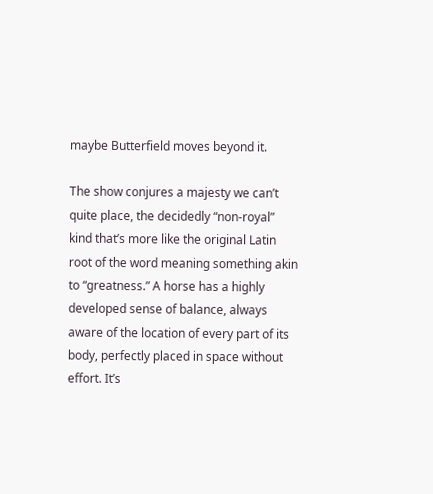maybe Butterfield moves beyond it.

The show conjures a majesty we can’t quite place, the decidedly “non-royal” kind that’s more like the original Latin root of the word meaning something akin to “greatness.” A horse has a highly developed sense of balance, always aware of the location of every part of its body, perfectly placed in space without effort. It’s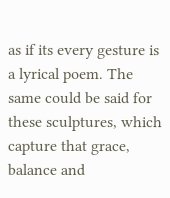as if its every gesture is a lyrical poem. The same could be said for these sculptures, which capture that grace, balance and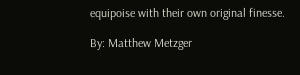equipoise with their own original finesse.

By: Matthew Metzger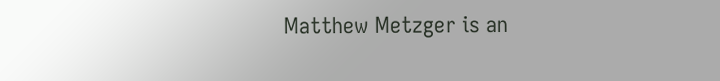Matthew Metzger is an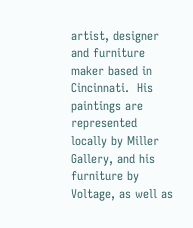artist, designer and furniture maker based in Cincinnati.  His paintings are represented locally by Miller Gallery, and his furniture by Voltage, as well as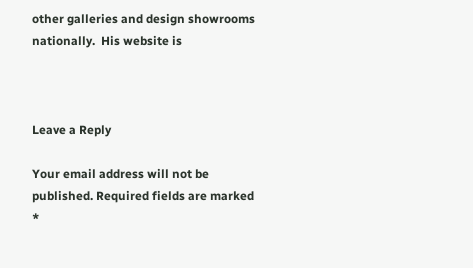other galleries and design showrooms nationally.  His website is



Leave a Reply

Your email address will not be published. Required fields are marked *